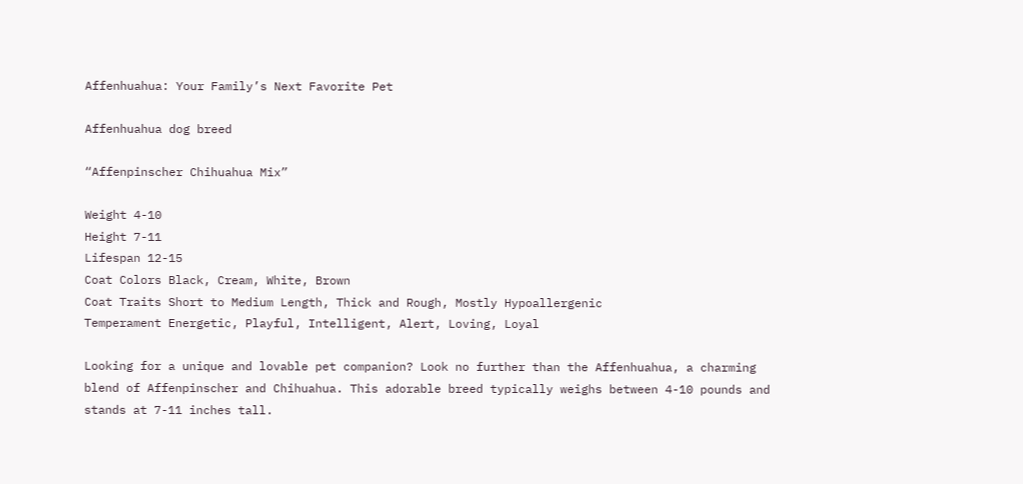Affenhuahua: Your Family’s Next Favorite Pet

Affenhuahua dog breed

“Affenpinscher Chihuahua Mix”

Weight 4-10
Height 7-11
Lifespan 12-15
Coat Colors Black, Cream, White, Brown
Coat Traits Short to Medium Length, Thick and Rough, Mostly Hypoallergenic
Temperament Energetic, Playful, Intelligent, Alert, Loving, Loyal

Looking for a unique and lovable pet companion? Look no further than the Affenhuahua, a charming blend of Affenpinscher and Chihuahua. This adorable breed typically weighs between 4-10 pounds and stands at 7-11 inches tall.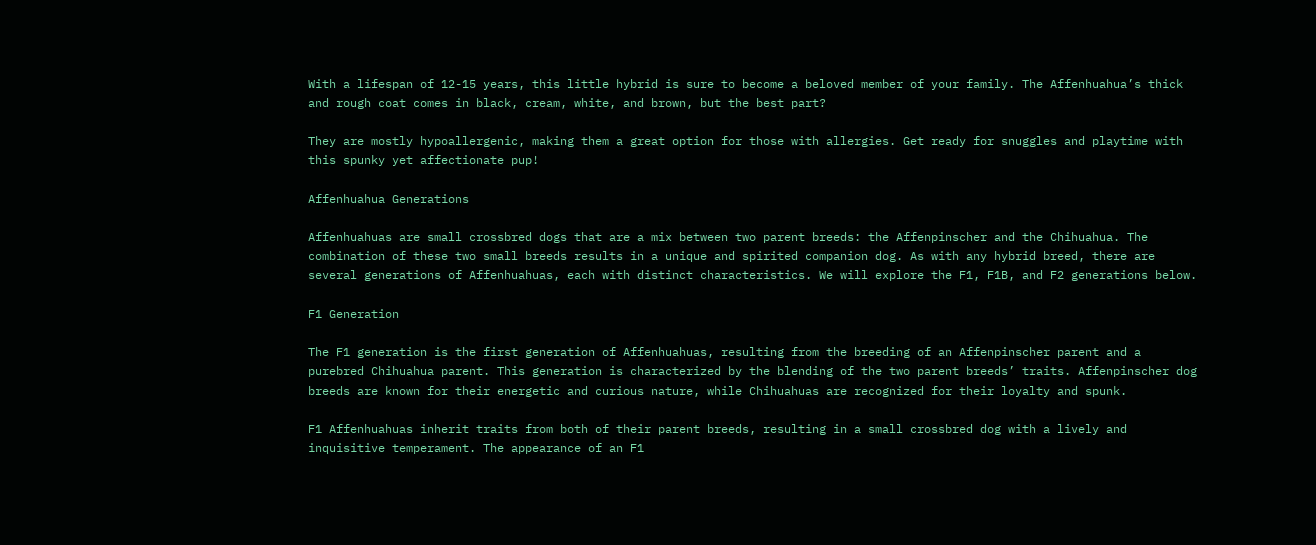With a lifespan of 12-15 years, this little hybrid is sure to become a beloved member of your family. The Affenhuahua’s thick and rough coat comes in black, cream, white, and brown, but the best part?

They are mostly hypoallergenic, making them a great option for those with allergies. Get ready for snuggles and playtime with this spunky yet affectionate pup!

Affenhuahua Generations

Affenhuahuas are small crossbred dogs that are a mix between two parent breeds: the Affenpinscher and the Chihuahua. The combination of these two small breeds results in a unique and spirited companion dog. As with any hybrid breed, there are several generations of Affenhuahuas, each with distinct characteristics. We will explore the F1, F1B, and F2 generations below.

F1 Generation

The F1 generation is the first generation of Affenhuahuas, resulting from the breeding of an Affenpinscher parent and a purebred Chihuahua parent. This generation is characterized by the blending of the two parent breeds’ traits. Affenpinscher dog breeds are known for their energetic and curious nature, while Chihuahuas are recognized for their loyalty and spunk.

F1 Affenhuahuas inherit traits from both of their parent breeds, resulting in a small crossbred dog with a lively and inquisitive temperament. The appearance of an F1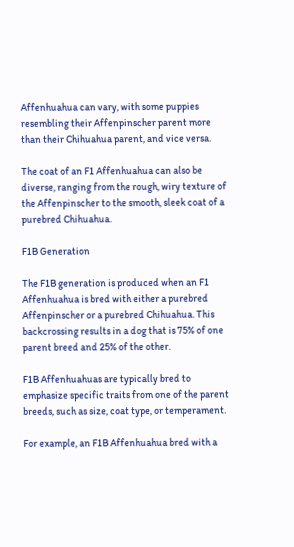Affenhuahua can vary, with some puppies resembling their Affenpinscher parent more than their Chihuahua parent, and vice versa.

The coat of an F1 Affenhuahua can also be diverse, ranging from the rough, wiry texture of the Affenpinscher to the smooth, sleek coat of a purebred Chihuahua.

F1B Generation

The F1B generation is produced when an F1 Affenhuahua is bred with either a purebred Affenpinscher or a purebred Chihuahua. This backcrossing results in a dog that is 75% of one parent breed and 25% of the other.

F1B Affenhuahuas are typically bred to emphasize specific traits from one of the parent breeds, such as size, coat type, or temperament.

For example, an F1B Affenhuahua bred with a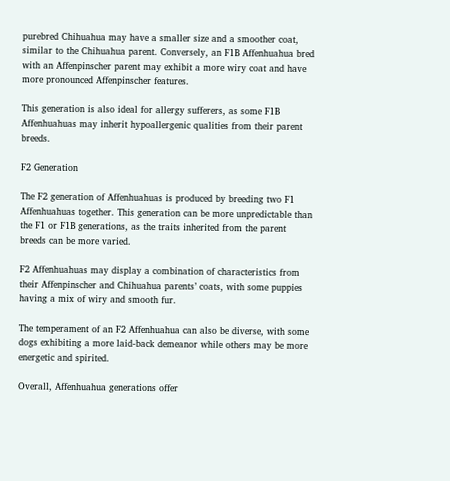purebred Chihuahua may have a smaller size and a smoother coat, similar to the Chihuahua parent. Conversely, an F1B Affenhuahua bred with an Affenpinscher parent may exhibit a more wiry coat and have more pronounced Affenpinscher features.

This generation is also ideal for allergy sufferers, as some F1B Affenhuahuas may inherit hypoallergenic qualities from their parent breeds.

F2 Generation

The F2 generation of Affenhuahuas is produced by breeding two F1 Affenhuahuas together. This generation can be more unpredictable than the F1 or F1B generations, as the traits inherited from the parent breeds can be more varied.

F2 Affenhuahuas may display a combination of characteristics from their Affenpinscher and Chihuahua parents’ coats, with some puppies having a mix of wiry and smooth fur.

The temperament of an F2 Affenhuahua can also be diverse, with some dogs exhibiting a more laid-back demeanor while others may be more energetic and spirited.

Overall, Affenhuahua generations offer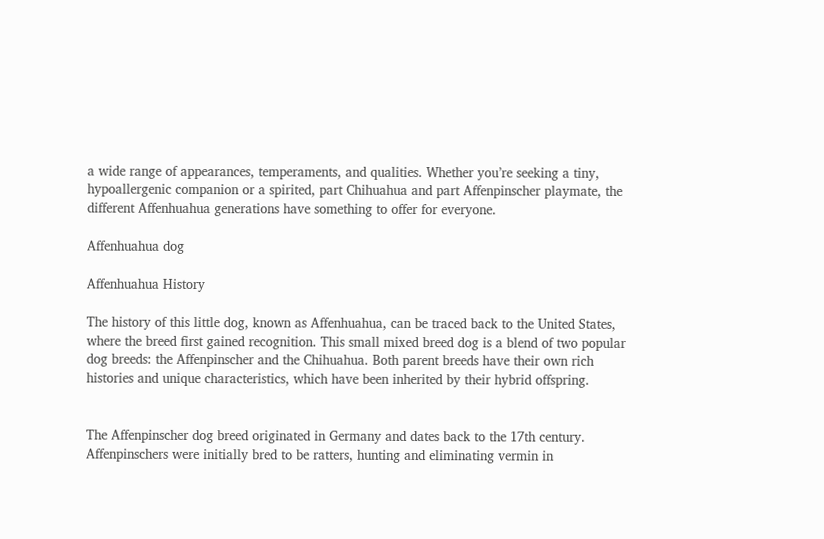a wide range of appearances, temperaments, and qualities. Whether you’re seeking a tiny, hypoallergenic companion or a spirited, part Chihuahua and part Affenpinscher playmate, the different Affenhuahua generations have something to offer for everyone.

Affenhuahua dog

Affenhuahua History

The history of this little dog, known as Affenhuahua, can be traced back to the United States, where the breed first gained recognition. This small mixed breed dog is a blend of two popular dog breeds: the Affenpinscher and the Chihuahua. Both parent breeds have their own rich histories and unique characteristics, which have been inherited by their hybrid offspring.


The Affenpinscher dog breed originated in Germany and dates back to the 17th century. Affenpinschers were initially bred to be ratters, hunting and eliminating vermin in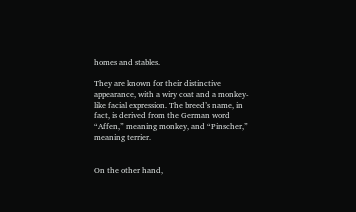homes and stables.

They are known for their distinctive appearance, with a wiry coat and a monkey-like facial expression. The breed’s name, in fact, is derived from the German word “Affen,” meaning monkey, and “Pinscher,” meaning terrier.


On the other hand,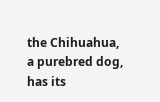the Chihuahua, a purebred dog, has its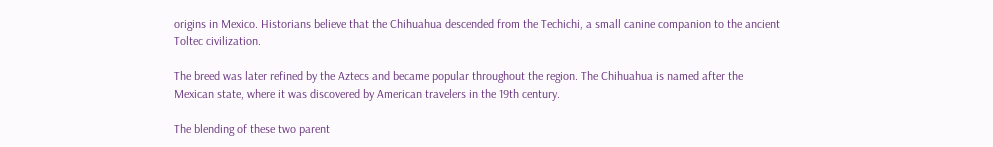origins in Mexico. Historians believe that the Chihuahua descended from the Techichi, a small canine companion to the ancient Toltec civilization.

The breed was later refined by the Aztecs and became popular throughout the region. The Chihuahua is named after the Mexican state, where it was discovered by American travelers in the 19th century.

The blending of these two parent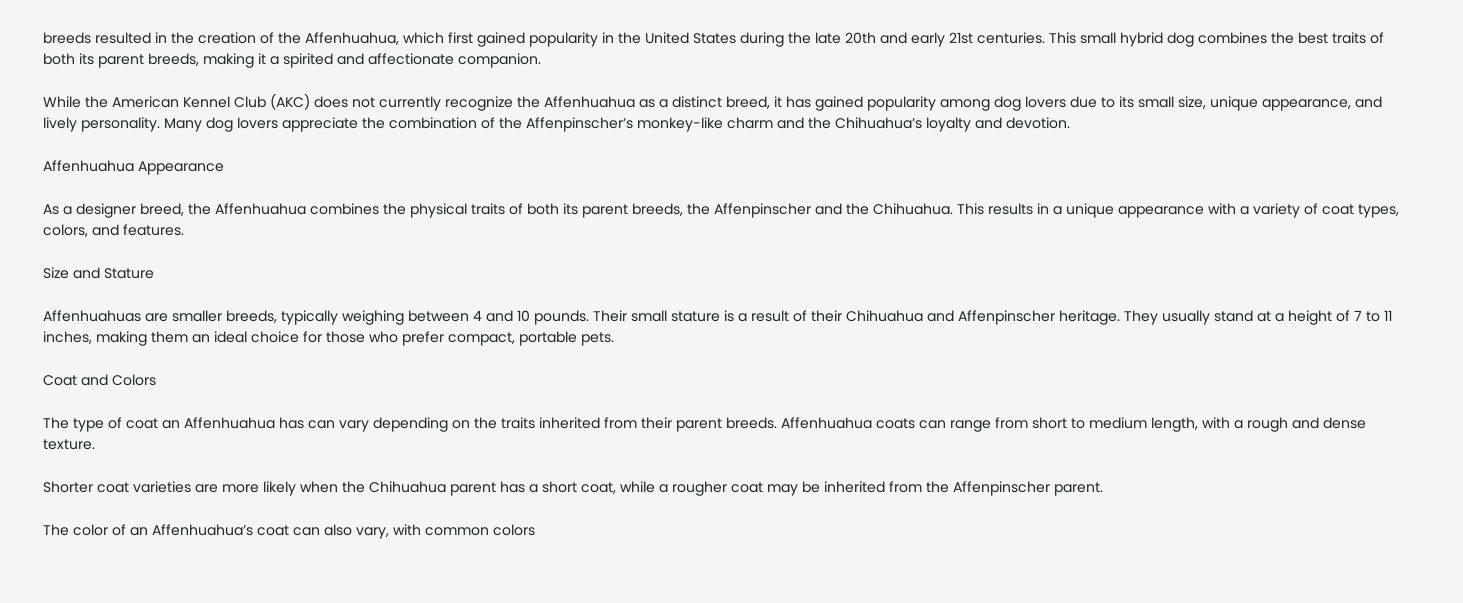breeds resulted in the creation of the Affenhuahua, which first gained popularity in the United States during the late 20th and early 21st centuries. This small hybrid dog combines the best traits of both its parent breeds, making it a spirited and affectionate companion.

While the American Kennel Club (AKC) does not currently recognize the Affenhuahua as a distinct breed, it has gained popularity among dog lovers due to its small size, unique appearance, and lively personality. Many dog lovers appreciate the combination of the Affenpinscher’s monkey-like charm and the Chihuahua’s loyalty and devotion.

Affenhuahua Appearance

As a designer breed, the Affenhuahua combines the physical traits of both its parent breeds, the Affenpinscher and the Chihuahua. This results in a unique appearance with a variety of coat types, colors, and features.

Size and Stature

Affenhuahuas are smaller breeds, typically weighing between 4 and 10 pounds. Their small stature is a result of their Chihuahua and Affenpinscher heritage. They usually stand at a height of 7 to 11 inches, making them an ideal choice for those who prefer compact, portable pets.

Coat and Colors

The type of coat an Affenhuahua has can vary depending on the traits inherited from their parent breeds. Affenhuahua coats can range from short to medium length, with a rough and dense texture.

Shorter coat varieties are more likely when the Chihuahua parent has a short coat, while a rougher coat may be inherited from the Affenpinscher parent.

The color of an Affenhuahua’s coat can also vary, with common colors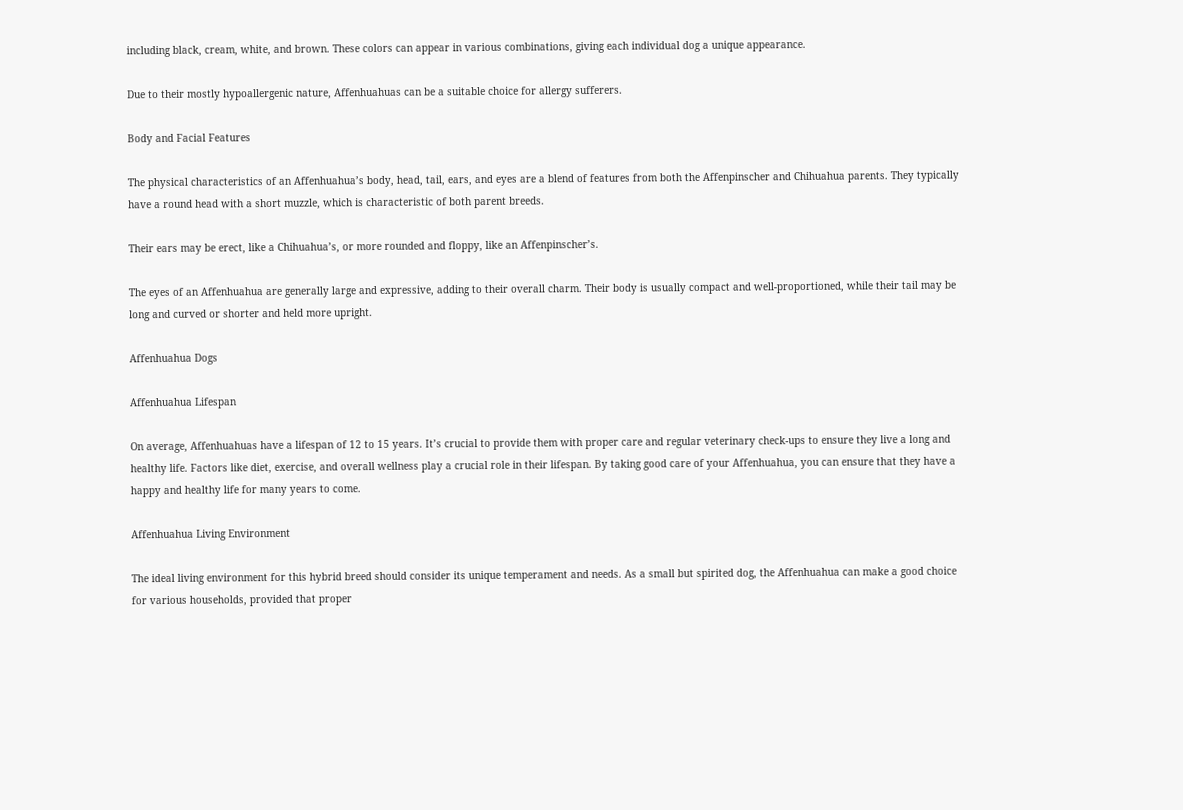including black, cream, white, and brown. These colors can appear in various combinations, giving each individual dog a unique appearance.

Due to their mostly hypoallergenic nature, Affenhuahuas can be a suitable choice for allergy sufferers.

Body and Facial Features

The physical characteristics of an Affenhuahua’s body, head, tail, ears, and eyes are a blend of features from both the Affenpinscher and Chihuahua parents. They typically have a round head with a short muzzle, which is characteristic of both parent breeds.

Their ears may be erect, like a Chihuahua’s, or more rounded and floppy, like an Affenpinscher’s.

The eyes of an Affenhuahua are generally large and expressive, adding to their overall charm. Their body is usually compact and well-proportioned, while their tail may be long and curved or shorter and held more upright.

Affenhuahua Dogs

Affenhuahua Lifespan

On average, Affenhuahuas have a lifespan of 12 to 15 years. It’s crucial to provide them with proper care and regular veterinary check-ups to ensure they live a long and healthy life. Factors like diet, exercise, and overall wellness play a crucial role in their lifespan. By taking good care of your Affenhuahua, you can ensure that they have a happy and healthy life for many years to come.

Affenhuahua Living Environment

The ideal living environment for this hybrid breed should consider its unique temperament and needs. As a small but spirited dog, the Affenhuahua can make a good choice for various households, provided that proper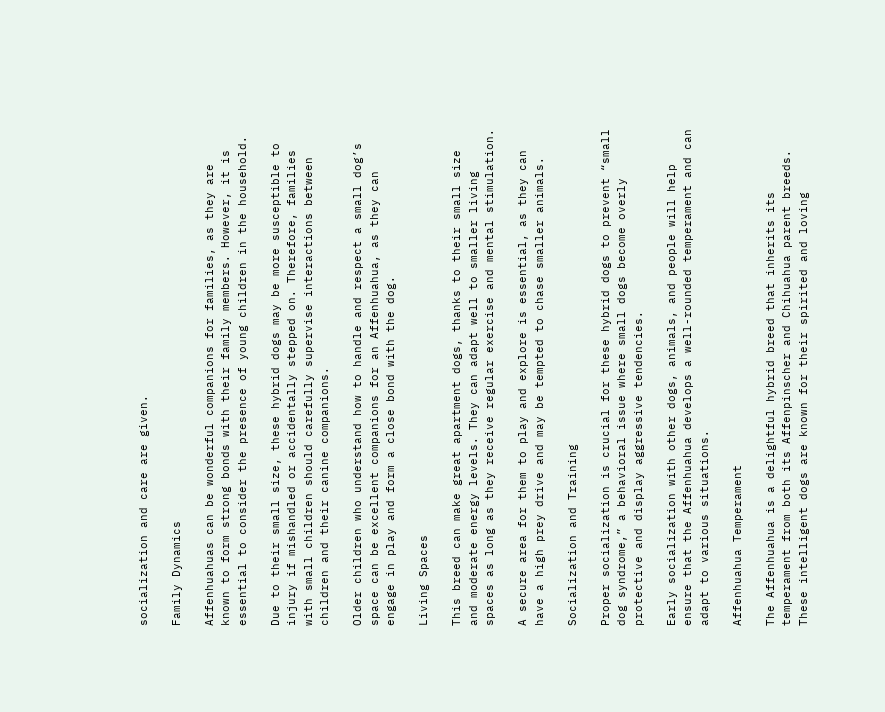socialization and care are given.

Family Dynamics

Affenhuahuas can be wonderful companions for families, as they are known to form strong bonds with their family members. However, it is essential to consider the presence of young children in the household.

Due to their small size, these hybrid dogs may be more susceptible to injury if mishandled or accidentally stepped on. Therefore, families with small children should carefully supervise interactions between children and their canine companions.

Older children who understand how to handle and respect a small dog’s space can be excellent companions for an Affenhuahua, as they can engage in play and form a close bond with the dog.

Living Spaces

This breed can make great apartment dogs, thanks to their small size and moderate energy levels. They can adapt well to smaller living spaces as long as they receive regular exercise and mental stimulation.

A secure area for them to play and explore is essential, as they can have a high prey drive and may be tempted to chase smaller animals.

Socialization and Training

Proper socialization is crucial for these hybrid dogs to prevent “small dog syndrome,” a behavioral issue where small dogs become overly protective and display aggressive tendencies.

Early socialization with other dogs, animals, and people will help ensure that the Affenhuahua develops a well-rounded temperament and can adapt to various situations.

Affenhuahua Temperament

The Affenhuahua is a delightful hybrid breed that inherits its temperament from both its Affenpinscher and Chihuahua parent breeds. These intelligent dogs are known for their spirited and loving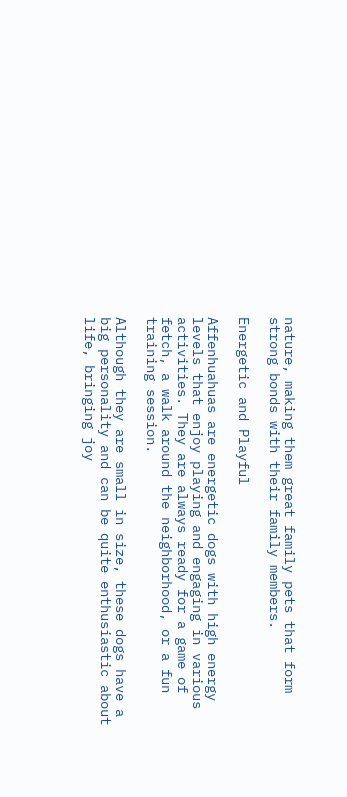nature, making them great family pets that form strong bonds with their family members.

Energetic and Playful

Affenhuahuas are energetic dogs with high energy levels that enjoy playing and engaging in various activities. They are always ready for a game of fetch, a walk around the neighborhood, or a fun training session.

Although they are small in size, these dogs have a big personality and can be quite enthusiastic about life, bringing joy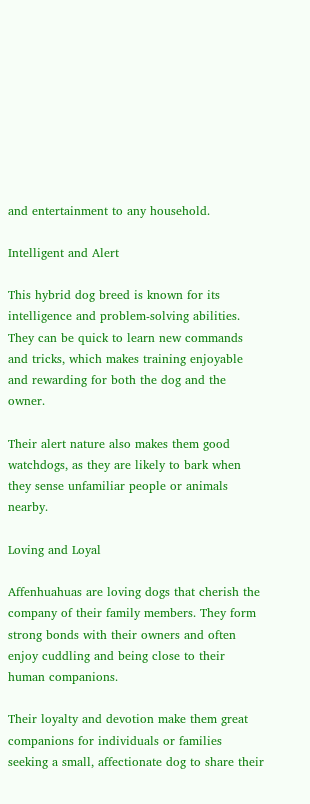and entertainment to any household.

Intelligent and Alert

This hybrid dog breed is known for its intelligence and problem-solving abilities. They can be quick to learn new commands and tricks, which makes training enjoyable and rewarding for both the dog and the owner.

Their alert nature also makes them good watchdogs, as they are likely to bark when they sense unfamiliar people or animals nearby.

Loving and Loyal

Affenhuahuas are loving dogs that cherish the company of their family members. They form strong bonds with their owners and often enjoy cuddling and being close to their human companions.

Their loyalty and devotion make them great companions for individuals or families seeking a small, affectionate dog to share their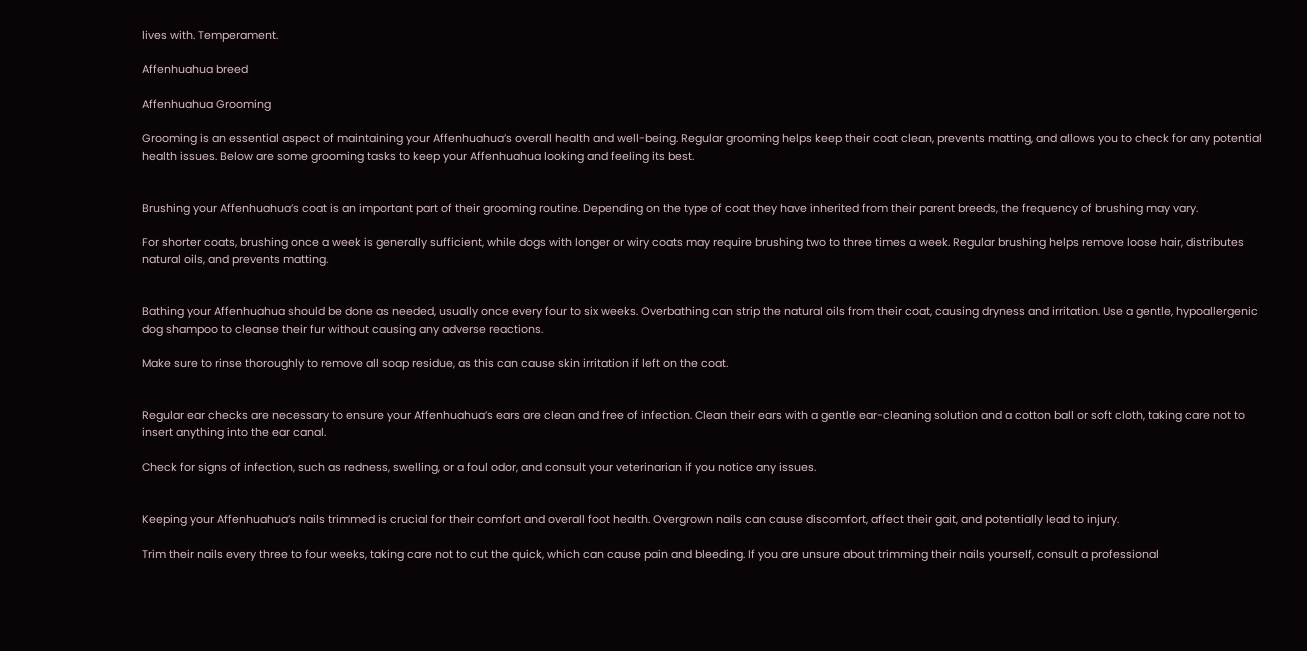lives with. Temperament.

Affenhuahua breed

Affenhuahua Grooming

Grooming is an essential aspect of maintaining your Affenhuahua’s overall health and well-being. Regular grooming helps keep their coat clean, prevents matting, and allows you to check for any potential health issues. Below are some grooming tasks to keep your Affenhuahua looking and feeling its best.


Brushing your Affenhuahua’s coat is an important part of their grooming routine. Depending on the type of coat they have inherited from their parent breeds, the frequency of brushing may vary.

For shorter coats, brushing once a week is generally sufficient, while dogs with longer or wiry coats may require brushing two to three times a week. Regular brushing helps remove loose hair, distributes natural oils, and prevents matting.


Bathing your Affenhuahua should be done as needed, usually once every four to six weeks. Overbathing can strip the natural oils from their coat, causing dryness and irritation. Use a gentle, hypoallergenic dog shampoo to cleanse their fur without causing any adverse reactions.

Make sure to rinse thoroughly to remove all soap residue, as this can cause skin irritation if left on the coat.


Regular ear checks are necessary to ensure your Affenhuahua’s ears are clean and free of infection. Clean their ears with a gentle ear-cleaning solution and a cotton ball or soft cloth, taking care not to insert anything into the ear canal.

Check for signs of infection, such as redness, swelling, or a foul odor, and consult your veterinarian if you notice any issues.


Keeping your Affenhuahua’s nails trimmed is crucial for their comfort and overall foot health. Overgrown nails can cause discomfort, affect their gait, and potentially lead to injury.

Trim their nails every three to four weeks, taking care not to cut the quick, which can cause pain and bleeding. If you are unsure about trimming their nails yourself, consult a professional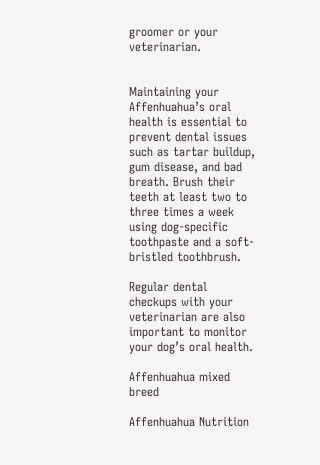groomer or your veterinarian.


Maintaining your Affenhuahua’s oral health is essential to prevent dental issues such as tartar buildup, gum disease, and bad breath. Brush their teeth at least two to three times a week using dog-specific toothpaste and a soft-bristled toothbrush.

Regular dental checkups with your veterinarian are also important to monitor your dog’s oral health.

Affenhuahua mixed breed

Affenhuahua Nutrition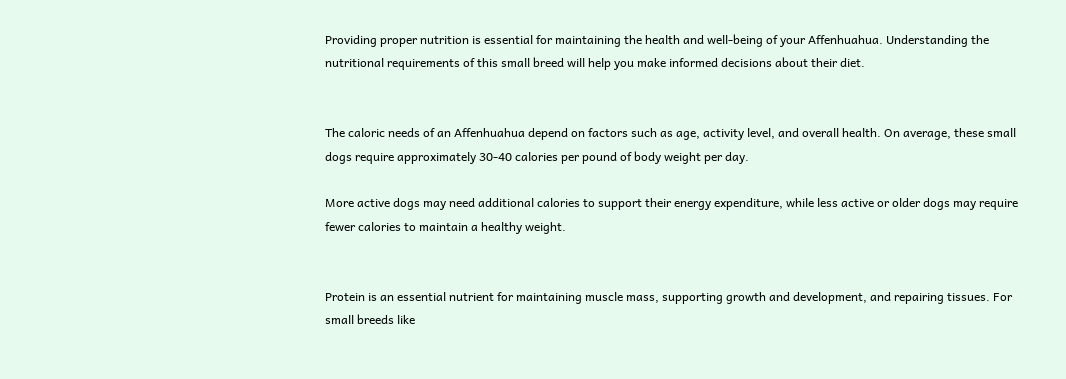Providing proper nutrition is essential for maintaining the health and well-being of your Affenhuahua. Understanding the nutritional requirements of this small breed will help you make informed decisions about their diet.


The caloric needs of an Affenhuahua depend on factors such as age, activity level, and overall health. On average, these small dogs require approximately 30-40 calories per pound of body weight per day.

More active dogs may need additional calories to support their energy expenditure, while less active or older dogs may require fewer calories to maintain a healthy weight.


Protein is an essential nutrient for maintaining muscle mass, supporting growth and development, and repairing tissues. For small breeds like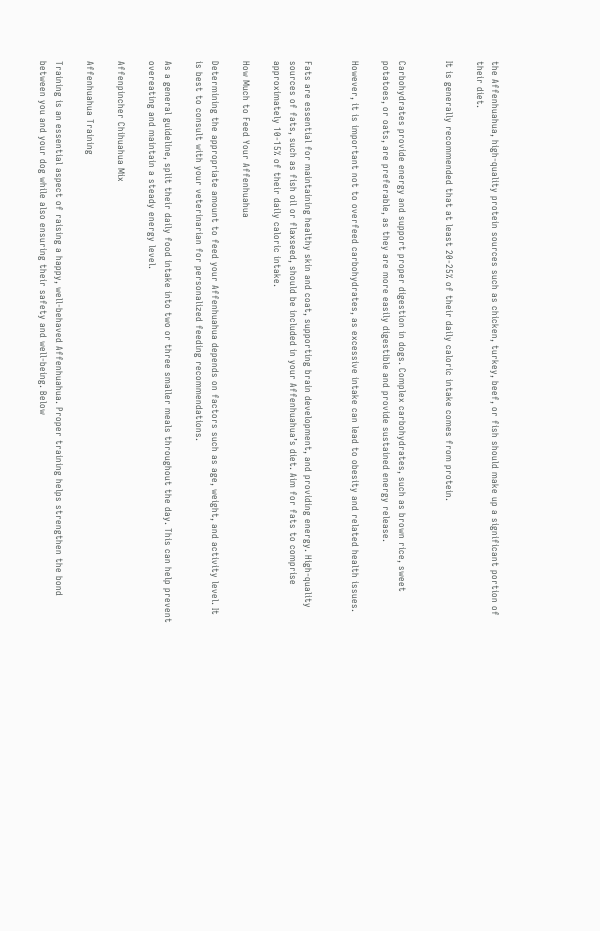the Affenhuahua, high-quality protein sources such as chicken, turkey, beef, or fish should make up a significant portion of their diet.

It is generally recommended that at least 20-25% of their daily caloric intake comes from protein.


Carbohydrates provide energy and support proper digestion in dogs. Complex carbohydrates, such as brown rice, sweet potatoes, or oats, are preferable, as they are more easily digestible and provide sustained energy release.

However, it is important not to overfeed carbohydrates, as excessive intake can lead to obesity and related health issues.


Fats are essential for maintaining healthy skin and coat, supporting brain development, and providing energy. High-quality sources of fats, such as fish oil or flaxseed, should be included in your Affenhuahua’s diet. Aim for fats to comprise approximately 10-15% of their daily caloric intake.

How Much to Feed Your Affenhuahua

Determining the appropriate amount to feed your Affenhuahua depends on factors such as age, weight, and activity level. It is best to consult with your veterinarian for personalized feeding recommendations.

As a general guideline, split their daily food intake into two or three smaller meals throughout the day. This can help prevent overeating and maintain a steady energy level.

Affenpincher Chihuahua Mix

Affenhuahua Training

Training is an essential aspect of raising a happy, well-behaved Affenhuahua. Proper training helps strengthen the bond between you and your dog while also ensuring their safety and well-being. Below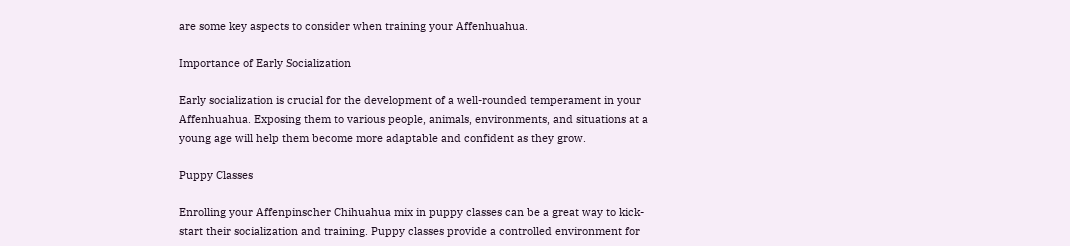are some key aspects to consider when training your Affenhuahua.

Importance of Early Socialization

Early socialization is crucial for the development of a well-rounded temperament in your Affenhuahua. Exposing them to various people, animals, environments, and situations at a young age will help them become more adaptable and confident as they grow.

Puppy Classes

Enrolling your Affenpinscher Chihuahua mix in puppy classes can be a great way to kick-start their socialization and training. Puppy classes provide a controlled environment for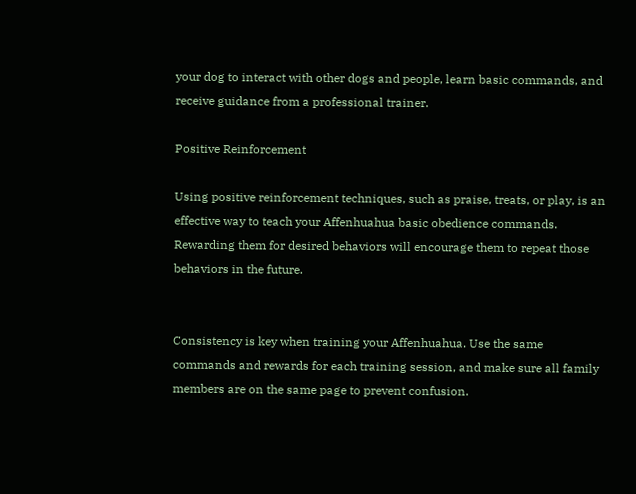your dog to interact with other dogs and people, learn basic commands, and receive guidance from a professional trainer.

Positive Reinforcement

Using positive reinforcement techniques, such as praise, treats, or play, is an effective way to teach your Affenhuahua basic obedience commands. Rewarding them for desired behaviors will encourage them to repeat those behaviors in the future.


Consistency is key when training your Affenhuahua. Use the same commands and rewards for each training session, and make sure all family members are on the same page to prevent confusion.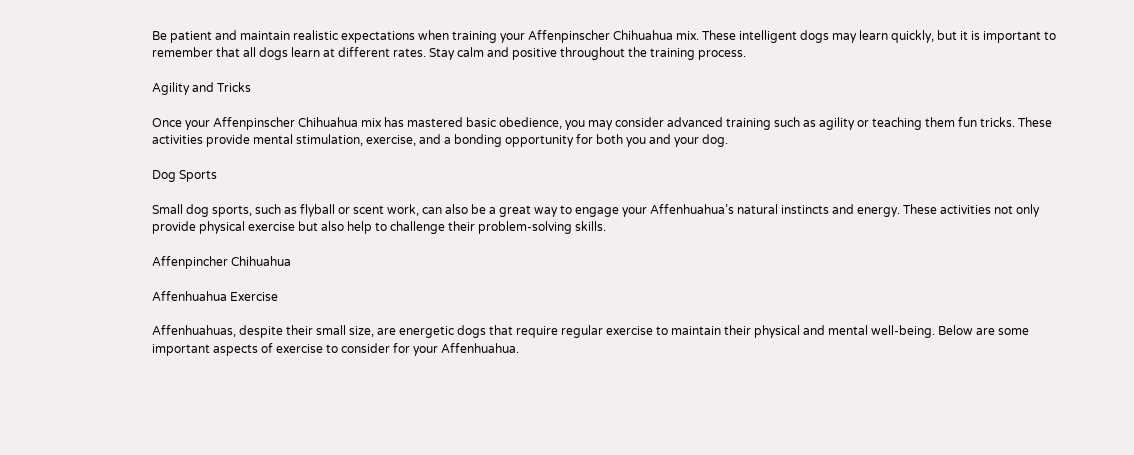Be patient and maintain realistic expectations when training your Affenpinscher Chihuahua mix. These intelligent dogs may learn quickly, but it is important to remember that all dogs learn at different rates. Stay calm and positive throughout the training process.

Agility and Tricks

Once your Affenpinscher Chihuahua mix has mastered basic obedience, you may consider advanced training such as agility or teaching them fun tricks. These activities provide mental stimulation, exercise, and a bonding opportunity for both you and your dog.

Dog Sports

Small dog sports, such as flyball or scent work, can also be a great way to engage your Affenhuahua’s natural instincts and energy. These activities not only provide physical exercise but also help to challenge their problem-solving skills.

Affenpincher Chihuahua

Affenhuahua Exercise

Affenhuahuas, despite their small size, are energetic dogs that require regular exercise to maintain their physical and mental well-being. Below are some important aspects of exercise to consider for your Affenhuahua.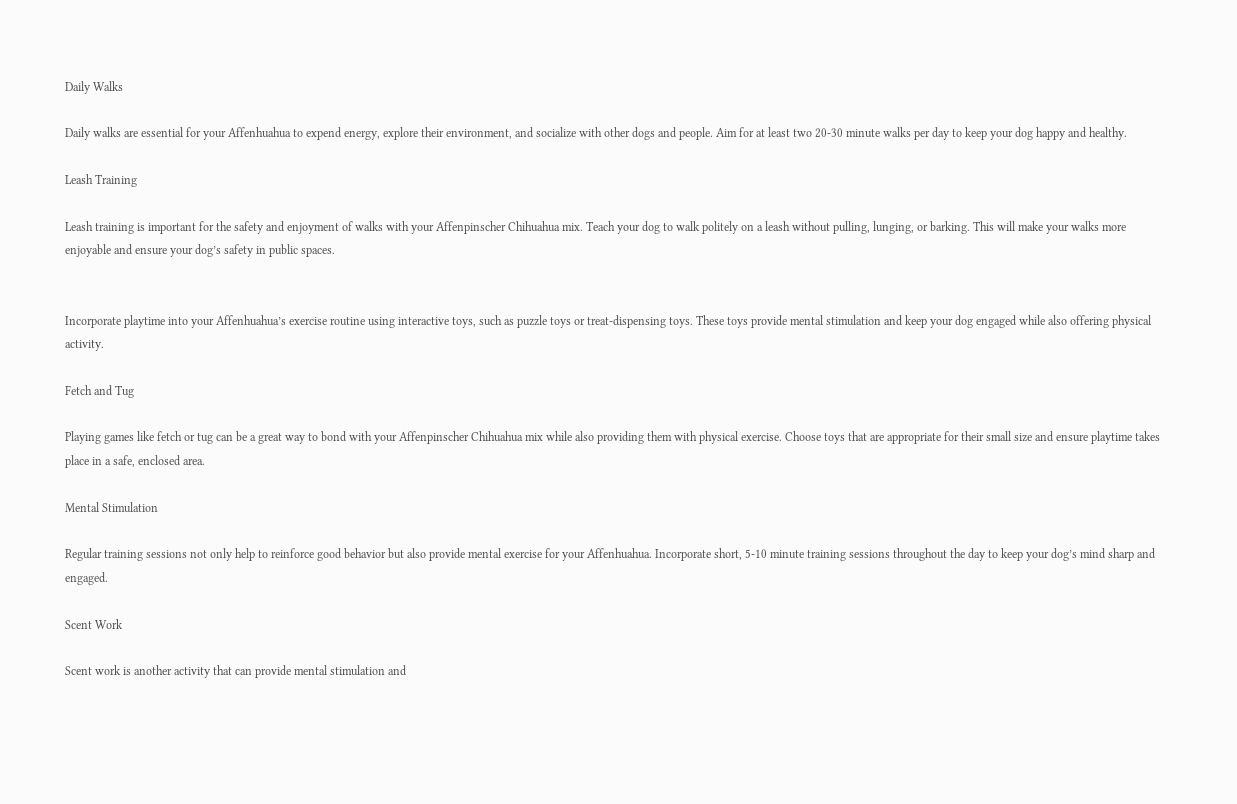Daily Walks

Daily walks are essential for your Affenhuahua to expend energy, explore their environment, and socialize with other dogs and people. Aim for at least two 20-30 minute walks per day to keep your dog happy and healthy.

Leash Training

Leash training is important for the safety and enjoyment of walks with your Affenpinscher Chihuahua mix. Teach your dog to walk politely on a leash without pulling, lunging, or barking. This will make your walks more enjoyable and ensure your dog’s safety in public spaces.


Incorporate playtime into your Affenhuahua’s exercise routine using interactive toys, such as puzzle toys or treat-dispensing toys. These toys provide mental stimulation and keep your dog engaged while also offering physical activity.

Fetch and Tug

Playing games like fetch or tug can be a great way to bond with your Affenpinscher Chihuahua mix while also providing them with physical exercise. Choose toys that are appropriate for their small size and ensure playtime takes place in a safe, enclosed area.

Mental Stimulation

Regular training sessions not only help to reinforce good behavior but also provide mental exercise for your Affenhuahua. Incorporate short, 5-10 minute training sessions throughout the day to keep your dog’s mind sharp and engaged.

Scent Work

Scent work is another activity that can provide mental stimulation and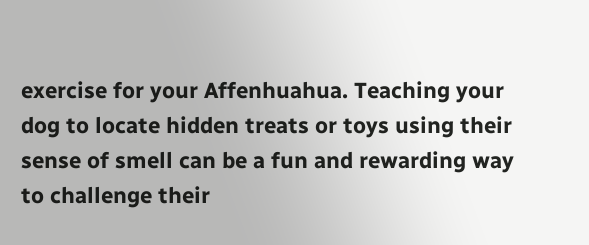exercise for your Affenhuahua. Teaching your dog to locate hidden treats or toys using their sense of smell can be a fun and rewarding way to challenge their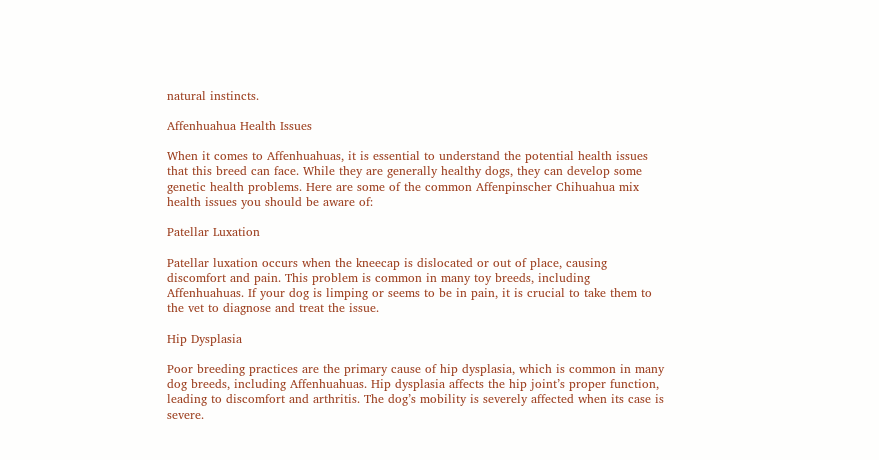natural instincts.

Affenhuahua Health Issues

When it comes to Affenhuahuas, it is essential to understand the potential health issues that this breed can face. While they are generally healthy dogs, they can develop some genetic health problems. Here are some of the common Affenpinscher Chihuahua mix health issues you should be aware of:

Patellar Luxation

Patellar luxation occurs when the kneecap is dislocated or out of place, causing discomfort and pain. This problem is common in many toy breeds, including Affenhuahuas. If your dog is limping or seems to be in pain, it is crucial to take them to the vet to diagnose and treat the issue.

Hip Dysplasia

Poor breeding practices are the primary cause of hip dysplasia, which is common in many dog breeds, including Affenhuahuas. Hip dysplasia affects the hip joint’s proper function, leading to discomfort and arthritis. The dog’s mobility is severely affected when its case is severe.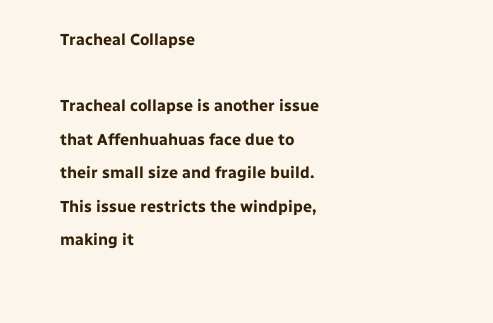Tracheal Collapse

Tracheal collapse is another issue that Affenhuahuas face due to their small size and fragile build. This issue restricts the windpipe, making it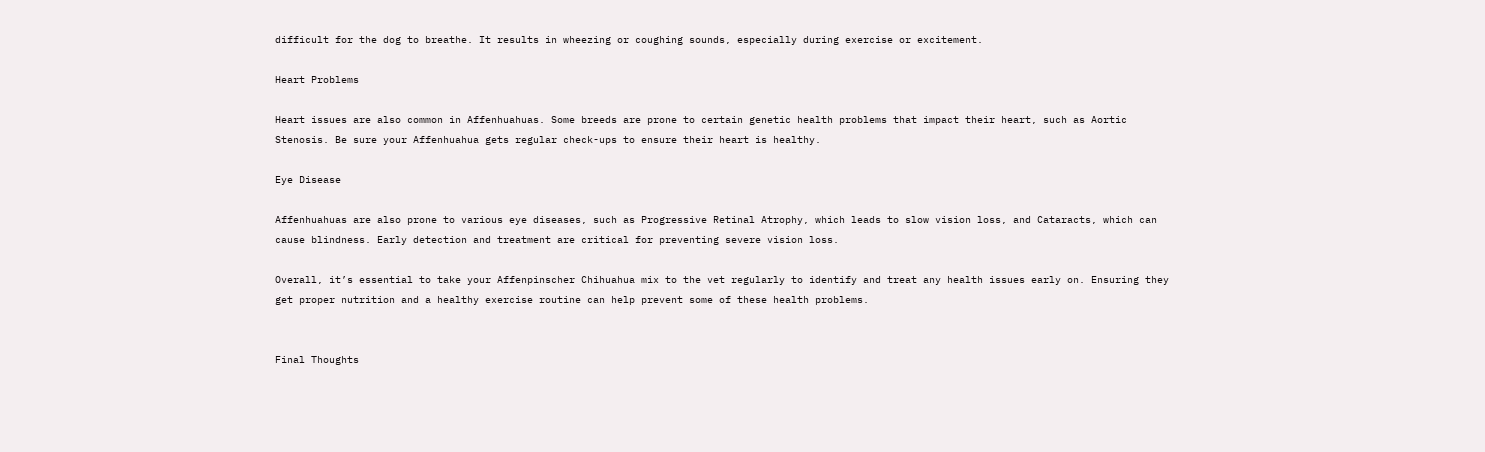difficult for the dog to breathe. It results in wheezing or coughing sounds, especially during exercise or excitement.

Heart Problems

Heart issues are also common in Affenhuahuas. Some breeds are prone to certain genetic health problems that impact their heart, such as Aortic Stenosis. Be sure your Affenhuahua gets regular check-ups to ensure their heart is healthy.

Eye Disease

Affenhuahuas are also prone to various eye diseases, such as Progressive Retinal Atrophy, which leads to slow vision loss, and Cataracts, which can cause blindness. Early detection and treatment are critical for preventing severe vision loss.

Overall, it’s essential to take your Affenpinscher Chihuahua mix to the vet regularly to identify and treat any health issues early on. Ensuring they get proper nutrition and a healthy exercise routine can help prevent some of these health problems.


Final Thoughts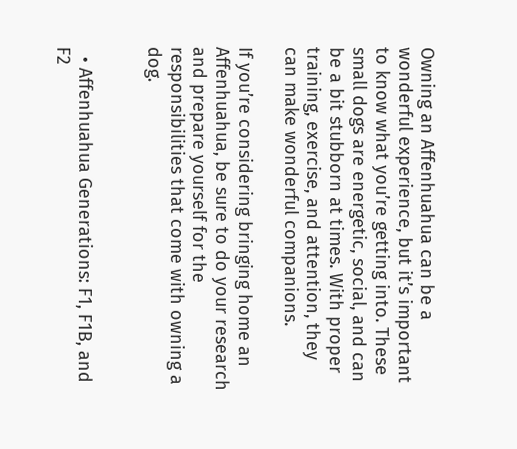Owning an Affenhuahua can be a wonderful experience, but it’s important to know what you’re getting into. These small dogs are energetic, social, and can be a bit stubborn at times. With proper training, exercise, and attention, they can make wonderful companions.

If you’re considering bringing home an Affenhuahua, be sure to do your research and prepare yourself for the responsibilities that come with owning a dog.


  • Affenhuahua Generations: F1, F1B, and F2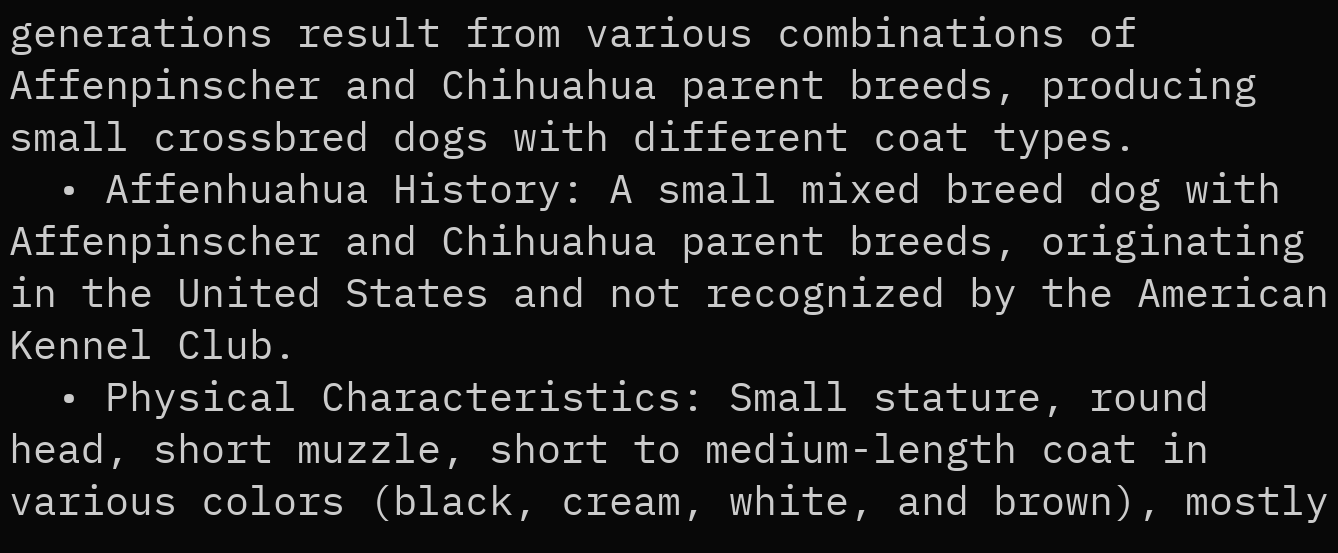generations result from various combinations of Affenpinscher and Chihuahua parent breeds, producing small crossbred dogs with different coat types.
  • Affenhuahua History: A small mixed breed dog with Affenpinscher and Chihuahua parent breeds, originating in the United States and not recognized by the American Kennel Club.
  • Physical Characteristics: Small stature, round head, short muzzle, short to medium-length coat in various colors (black, cream, white, and brown), mostly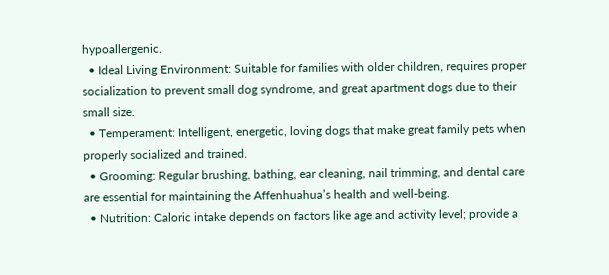hypoallergenic.
  • Ideal Living Environment: Suitable for families with older children, requires proper socialization to prevent small dog syndrome, and great apartment dogs due to their small size.
  • Temperament: Intelligent, energetic, loving dogs that make great family pets when properly socialized and trained.
  • Grooming: Regular brushing, bathing, ear cleaning, nail trimming, and dental care are essential for maintaining the Affenhuahua’s health and well-being.
  • Nutrition: Caloric intake depends on factors like age and activity level; provide a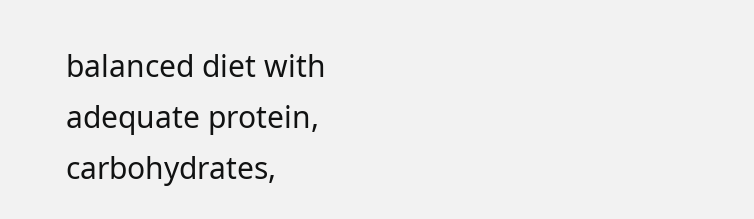balanced diet with adequate protein, carbohydrates,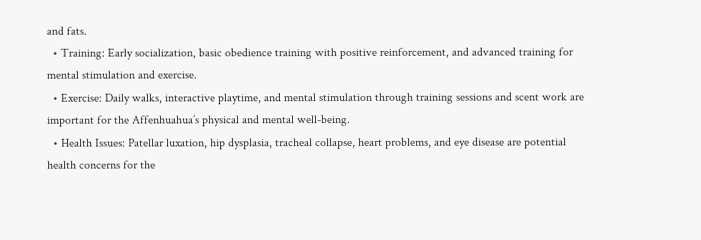and fats.
  • Training: Early socialization, basic obedience training with positive reinforcement, and advanced training for mental stimulation and exercise.
  • Exercise: Daily walks, interactive playtime, and mental stimulation through training sessions and scent work are important for the Affenhuahua’s physical and mental well-being.
  • Health Issues: Patellar luxation, hip dysplasia, tracheal collapse, heart problems, and eye disease are potential health concerns for the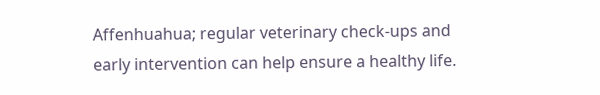Affenhuahua; regular veterinary check-ups and early intervention can help ensure a healthy life.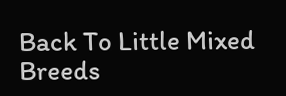Back To Little Mixed Breeds